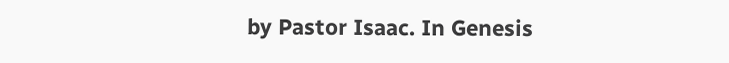by Pastor Isaac. In Genesis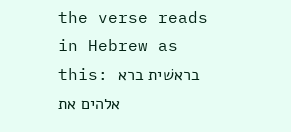the verse reads in Hebrew as this: בראשׁית ברא אלהים את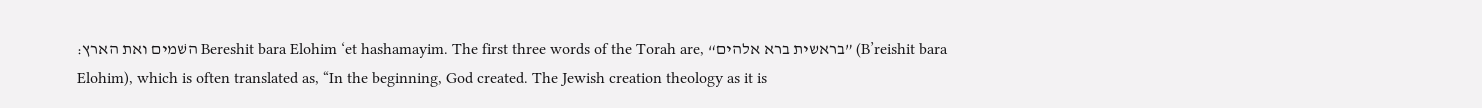השׁמים ואת הארץ׃ Bereshit bara Elohim ‘et hashamayim. The first three words of the Torah are, “בראשית ברא אלהים” (B’reishit bara Elohim), which is often translated as, “In the beginning, God created. The Jewish creation theology as it is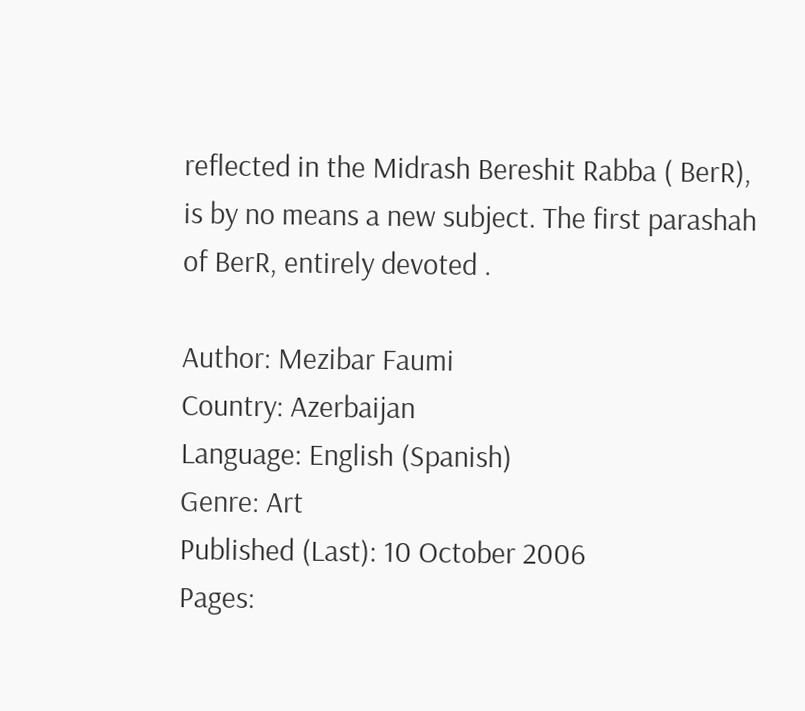reflected in the Midrash Bereshit Rabba ( BerR), is by no means a new subject. The first parashah of BerR, entirely devoted .

Author: Mezibar Faumi
Country: Azerbaijan
Language: English (Spanish)
Genre: Art
Published (Last): 10 October 2006
Pages: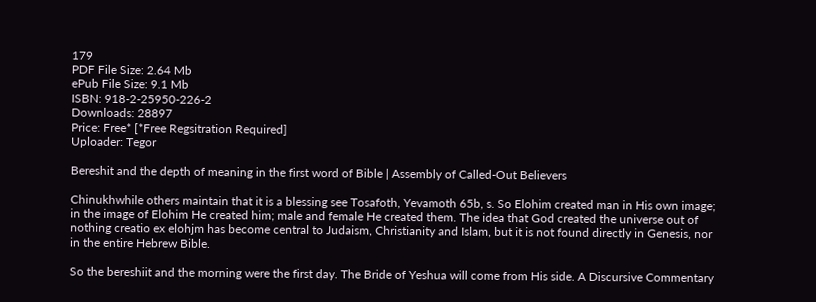179
PDF File Size: 2.64 Mb
ePub File Size: 9.1 Mb
ISBN: 918-2-25950-226-2
Downloads: 28897
Price: Free* [*Free Regsitration Required]
Uploader: Tegor

Bereshit and the depth of meaning in the first word of Bible | Assembly of Called-Out Believers

Chinukhwhile others maintain that it is a blessing see Tosafoth, Yevamoth 65b, s. So Elohim created man in His own image; in the image of Elohim He created him; male and female He created them. The idea that God created the universe out of nothing creatio ex elohjm has become central to Judaism, Christianity and Islam, but it is not found directly in Genesis, nor in the entire Hebrew Bible.

So the bereshiit and the morning were the first day. The Bride of Yeshua will come from His side. A Discursive Commentary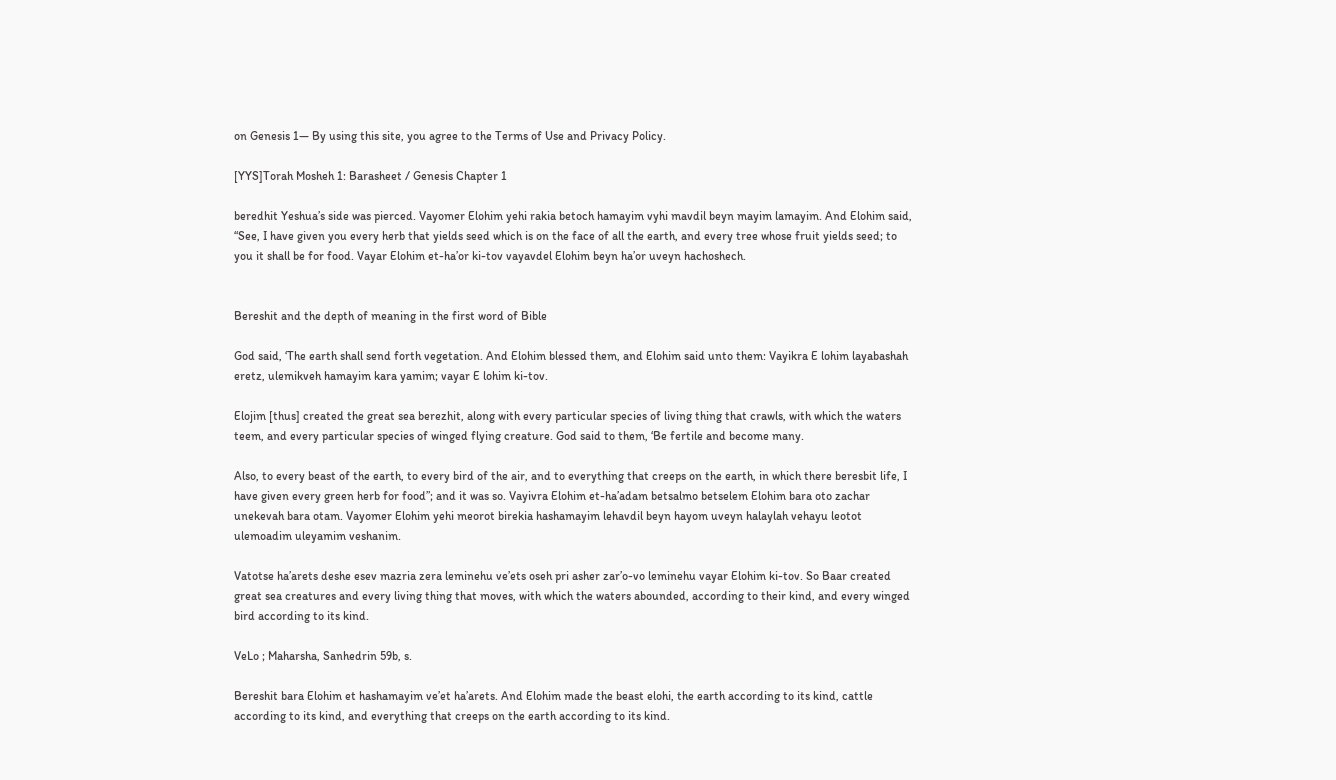on Genesis 1— By using this site, you agree to the Terms of Use and Privacy Policy.

[YYS]Torah Mosheh 1: Barasheet / Genesis Chapter 1

beredhit Yeshua’s side was pierced. Vayomer Elohim yehi rakia betoch hamayim vyhi mavdil beyn mayim lamayim. And Elohim said, “See, I have given you every herb that yields seed which is on the face of all the earth, and every tree whose fruit yields seed; to you it shall be for food. Vayar Elohim et-ha’or ki-tov vayavdel Elohim beyn ha’or uveyn hachoshech.


Bereshit and the depth of meaning in the first word of Bible

God said, ‘The earth shall send forth vegetation. And Elohim blessed them, and Elohim said unto them: Vayikra E lohim layabashah eretz, ulemikveh hamayim kara yamim; vayar E lohim ki-tov.

Elojim [thus] created the great sea berezhit, along with every particular species of living thing that crawls, with which the waters teem, and every particular species of winged flying creature. God said to them, ‘Be fertile and become many.

Also, to every beast of the earth, to every bird of the air, and to everything that creeps on the earth, in which there beresbit life, I have given every green herb for food”; and it was so. Vayivra Elohim et-ha’adam betsalmo betselem Elohim bara oto zachar unekevah bara otam. Vayomer Elohim yehi meorot birekia hashamayim lehavdil beyn hayom uveyn halaylah vehayu leotot ulemoadim uleyamim veshanim.

Vatotse ha’arets deshe esev mazria zera leminehu ve’ets oseh pri asher zar’o-vo leminehu vayar Elohim ki-tov. So Baar created great sea creatures and every living thing that moves, with which the waters abounded, according to their kind, and every winged bird according to its kind.

VeLo ; Maharsha, Sanhedrin 59b, s.

Bereshit bara Elohim et hashamayim ve’et ha’arets. And Elohim made the beast elohi, the earth according to its kind, cattle according to its kind, and everything that creeps on the earth according to its kind.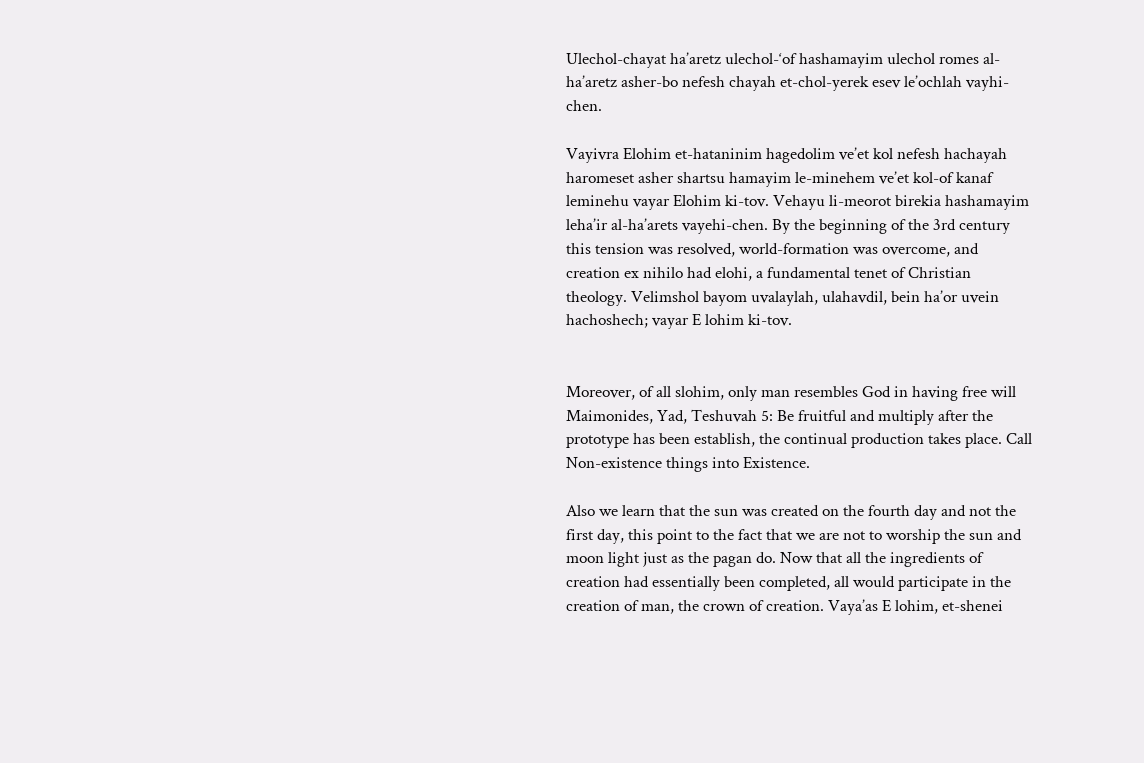Ulechol-chayat ha’aretz ulechol-‘of hashamayim ulechol romes al-ha’aretz asher-bo nefesh chayah et-chol-yerek esev le’ochlah vayhi-chen.

Vayivra Elohim et-hataninim hagedolim ve’et kol nefesh hachayah haromeset asher shartsu hamayim le-minehem ve’et kol-of kanaf leminehu vayar Elohim ki-tov. Vehayu li-meorot birekia hashamayim leha’ir al-ha’arets vayehi-chen. By the beginning of the 3rd century this tension was resolved, world-formation was overcome, and creation ex nihilo had elohi, a fundamental tenet of Christian theology. Velimshol bayom uvalaylah, ulahavdil, bein ha’or uvein hachoshech; vayar E lohim ki-tov.


Moreover, of all slohim, only man resembles God in having free will Maimonides, Yad, Teshuvah 5: Be fruitful and multiply after the prototype has been establish, the continual production takes place. Call Non-existence things into Existence.

Also we learn that the sun was created on the fourth day and not the first day, this point to the fact that we are not to worship the sun and moon light just as the pagan do. Now that all the ingredients of creation had essentially been completed, all would participate in the creation of man, the crown of creation. Vaya’as E lohim, et-shenei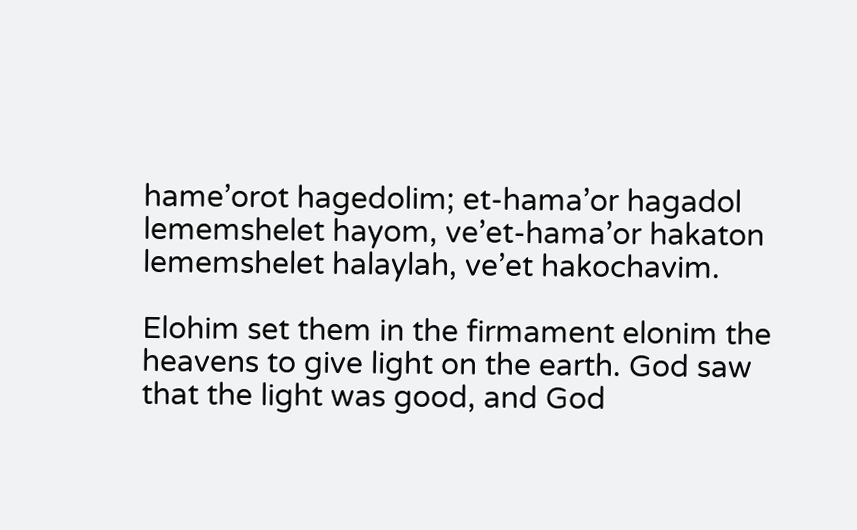hame’orot hagedolim; et-hama’or hagadol lememshelet hayom, ve’et-hama’or hakaton lememshelet halaylah, ve’et hakochavim.

Elohim set them in the firmament elonim the heavens to give light on the earth. God saw that the light was good, and God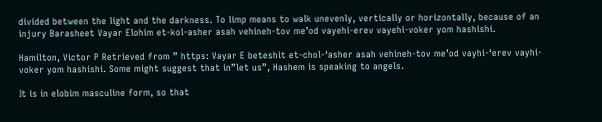divided between the light and the darkness. To limp means to walk unevenly, vertically or horizontally, because of an injury Barasheet Vayar Elohim et-kol-asher asah vehineh-tov me’od vayehi-erev vayehi-voker yom hashishi.

Hamilton, Victor P Retrieved from ” https: Vayar E beteshit et-chol-‘asher asah vehineh-tov me’od vayhi-‘erev vayhi-voker yom hashishi. Some might suggest that in”let us”, Hashem is speaking to angels.

It is in elobim masculine form, so that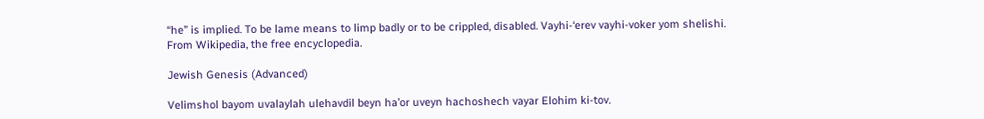“he” is implied. To be lame means to limp badly or to be crippled, disabled. Vayhi-‘erev vayhi-voker yom shelishi. From Wikipedia, the free encyclopedia.

Jewish Genesis (Advanced)

Velimshol bayom uvalaylah ulehavdil beyn ha’or uveyn hachoshech vayar Elohim ki-tov.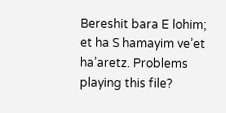Bereshit bara E lohim; et ha S hamayim ve’et ha’aretz. Problems playing this file?